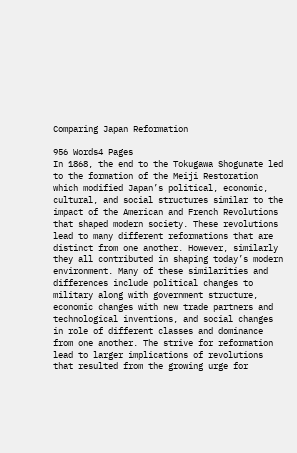Comparing Japan Reformation

956 Words4 Pages
In 1868, the end to the Tokugawa Shogunate led to the formation of the Meiji Restoration which modified Japan’s political, economic, cultural, and social structures similar to the impact of the American and French Revolutions that shaped modern society. These revolutions lead to many different reformations that are distinct from one another. However, similarly they all contributed in shaping today’s modern environment. Many of these similarities and differences include political changes to military along with government structure, economic changes with new trade partners and technological inventions, and social changes in role of different classes and dominance from one another. The strive for reformation lead to larger implications of revolutions that resulted from the growing urge for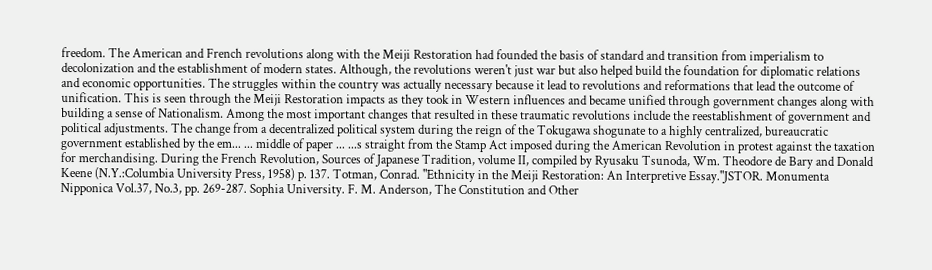freedom. The American and French revolutions along with the Meiji Restoration had founded the basis of standard and transition from imperialism to decolonization and the establishment of modern states. Although, the revolutions weren't just war but also helped build the foundation for diplomatic relations and economic opportunities. The struggles within the country was actually necessary because it lead to revolutions and reformations that lead the outcome of unification. This is seen through the Meiji Restoration impacts as they took in Western influences and became unified through government changes along with building a sense of Nationalism. Among the most important changes that resulted in these traumatic revolutions include the reestablishment of government and political adjustments. The change from a decentralized political system during the reign of the Tokugawa shogunate to a highly centralized, bureaucratic government established by the em... ... middle of paper ... ...s straight from the Stamp Act imposed during the American Revolution in protest against the taxation for merchandising. During the French Revolution, Sources of Japanese Tradition, volume II, compiled by Ryusaku Tsunoda, Wm. Theodore de Bary and Donald Keene (N.Y.:Columbia University Press, 1958) p. 137. Totman, Conrad. "Ethnicity in the Meiji Restoration: An Interpretive Essay."JSTOR. Monumenta Nipponica Vol.37, No.3, pp. 269-287. Sophia University. F. M. Anderson, The Constitution and Other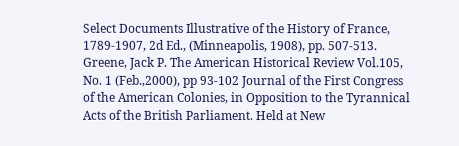Select Documents Illustrative of the History of France, 1789-1907, 2d Ed., (Minneapolis, 1908), pp. 507-513. Greene, Jack P. The American Historical Review Vol.105, No. 1 (Feb.,2000), pp 93-102 Journal of the First Congress of the American Colonies, in Opposition to the Tyrannical Acts of the British Parliament. Held at New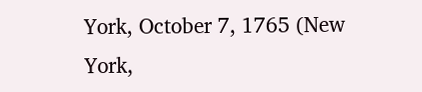York, October 7, 1765 (New York,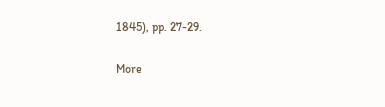1845), pp. 27-29.

More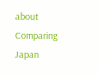about Comparing Japan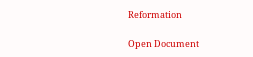Reformation

Open Document